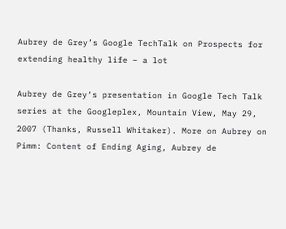Aubrey de Grey’s Google TechTalk on Prospects for extending healthy life – a lot

Aubrey de Grey‘s presentation in Google Tech Talk series at the Googleplex, Mountain View, May 29, 2007 (Thanks, Russell Whitaker). More on Aubrey on Pimm: Content of Ending Aging, Aubrey de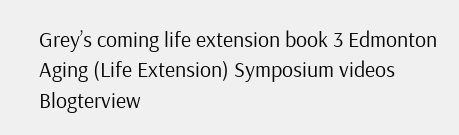Grey’s coming life extension book 3 Edmonton Aging (Life Extension) Symposium videos Blogterview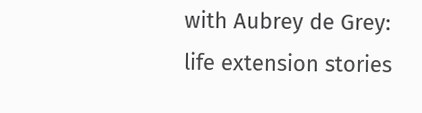with Aubrey de Grey: life extension stories